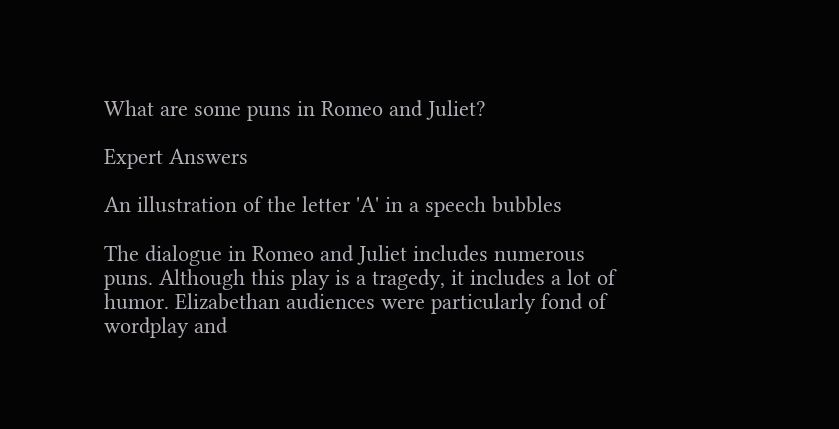What are some puns in Romeo and Juliet?

Expert Answers

An illustration of the letter 'A' in a speech bubbles

The dialogue in Romeo and Juliet includes numerous puns. Although this play is a tragedy, it includes a lot of humor. Elizabethan audiences were particularly fond of wordplay and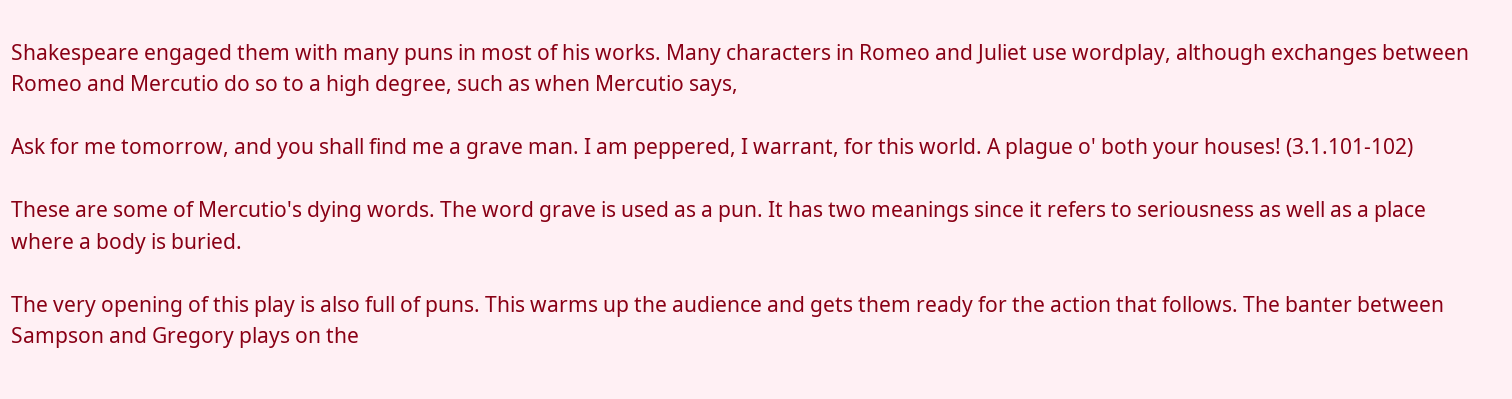Shakespeare engaged them with many puns in most of his works. Many characters in Romeo and Juliet use wordplay, although exchanges between Romeo and Mercutio do so to a high degree, such as when Mercutio says,

Ask for me tomorrow, and you shall find me a grave man. I am peppered, I warrant, for this world. A plague o' both your houses! (3.1.101-102)

These are some of Mercutio's dying words. The word grave is used as a pun. It has two meanings since it refers to seriousness as well as a place where a body is buried.

The very opening of this play is also full of puns. This warms up the audience and gets them ready for the action that follows. The banter between Sampson and Gregory plays on the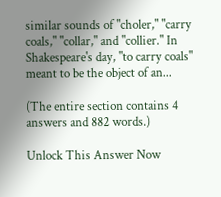similar sounds of "choler," "carry coals," "collar," and "collier." In Shakespeare's day, "to carry coals" meant to be the object of an...

(The entire section contains 4 answers and 882 words.)

Unlock This Answer Now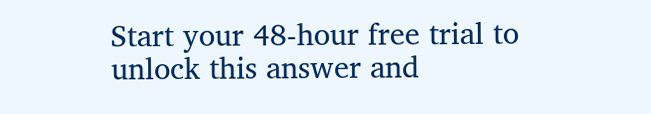Start your 48-hour free trial to unlock this answer and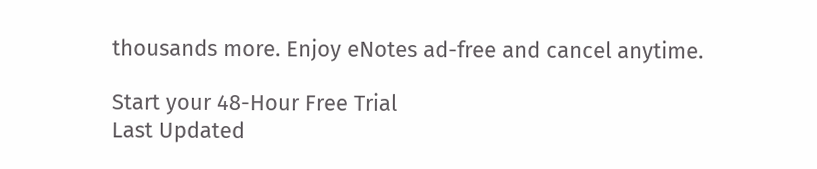thousands more. Enjoy eNotes ad-free and cancel anytime.

Start your 48-Hour Free Trial
Last Updated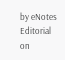by eNotes Editorial on